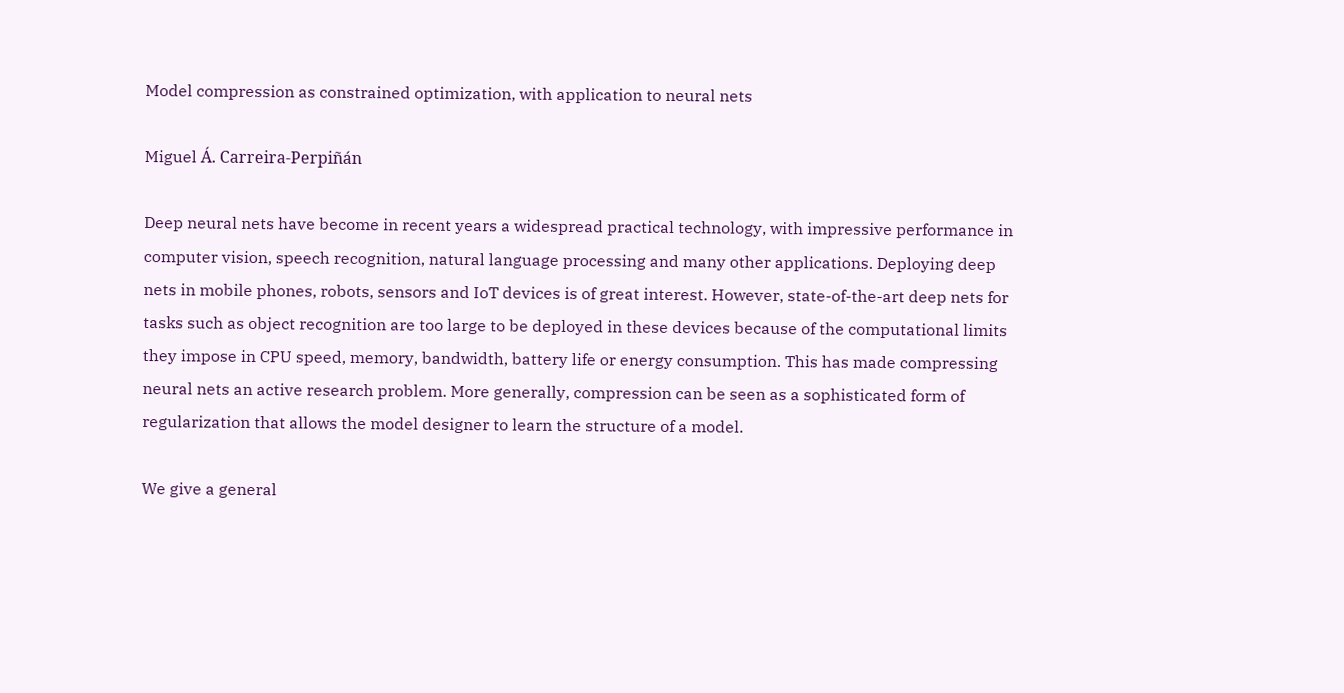Model compression as constrained optimization, with application to neural nets

Miguel Á. Carreira-Perpiñán

Deep neural nets have become in recent years a widespread practical technology, with impressive performance in computer vision, speech recognition, natural language processing and many other applications. Deploying deep nets in mobile phones, robots, sensors and IoT devices is of great interest. However, state-of-the-art deep nets for tasks such as object recognition are too large to be deployed in these devices because of the computational limits they impose in CPU speed, memory, bandwidth, battery life or energy consumption. This has made compressing neural nets an active research problem. More generally, compression can be seen as a sophisticated form of regularization that allows the model designer to learn the structure of a model.

We give a general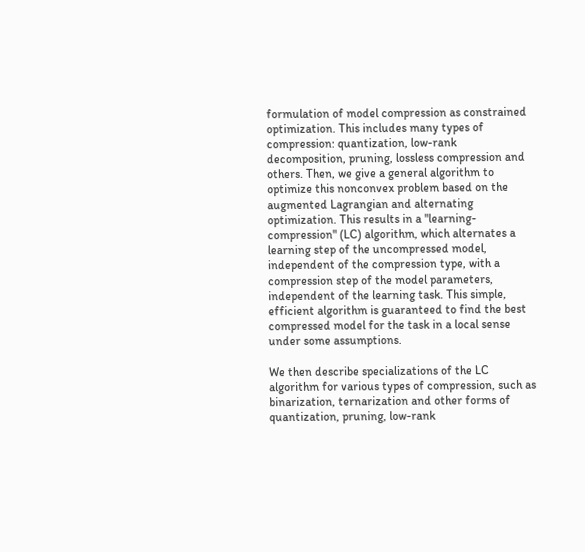formulation of model compression as constrained optimization. This includes many types of compression: quantization, low-rank decomposition, pruning, lossless compression and others. Then, we give a general algorithm to optimize this nonconvex problem based on the augmented Lagrangian and alternating optimization. This results in a "learning-compression" (LC) algorithm, which alternates a learning step of the uncompressed model, independent of the compression type, with a compression step of the model parameters, independent of the learning task. This simple, efficient algorithm is guaranteed to find the best compressed model for the task in a local sense under some assumptions.

We then describe specializations of the LC algorithm for various types of compression, such as binarization, ternarization and other forms of quantization, pruning, low-rank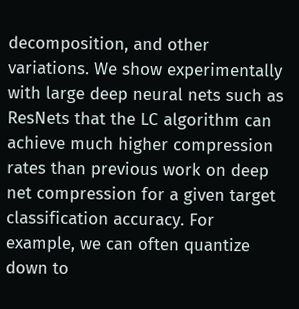decomposition, and other variations. We show experimentally with large deep neural nets such as ResNets that the LC algorithm can achieve much higher compression rates than previous work on deep net compression for a given target classification accuracy. For example, we can often quantize down to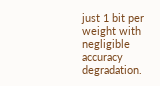just 1 bit per weight with negligible accuracy degradation.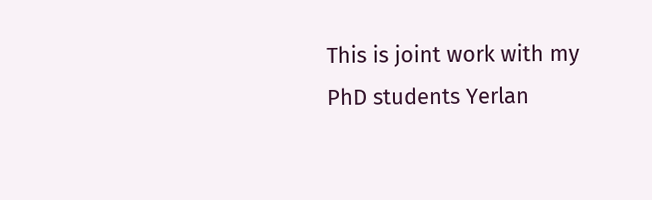This is joint work with my PhD students Yerlan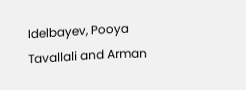Idelbayev, Pooya Tavallali and Arman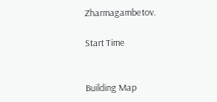Zharmagambetov.

Start Time


Building Map